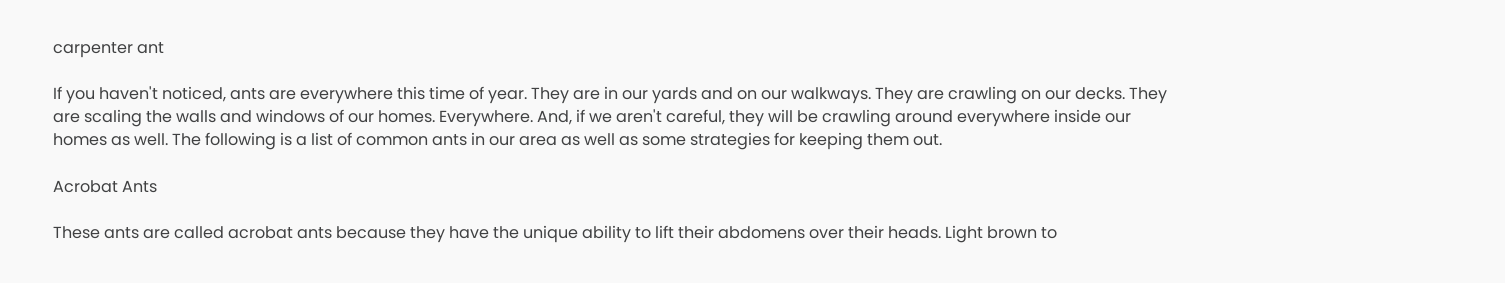carpenter ant

If you haven't noticed, ants are everywhere this time of year. They are in our yards and on our walkways. They are crawling on our decks. They are scaling the walls and windows of our homes. Everywhere. And, if we aren't careful, they will be crawling around everywhere inside our homes as well. The following is a list of common ants in our area as well as some strategies for keeping them out.

Acrobat Ants

These ants are called acrobat ants because they have the unique ability to lift their abdomens over their heads. Light brown to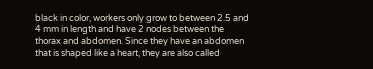black in color, workers only grow to between 2.5 and 4 mm in length and have 2 nodes between the thorax and abdomen. Since they have an abdomen that is shaped like a heart, they are also called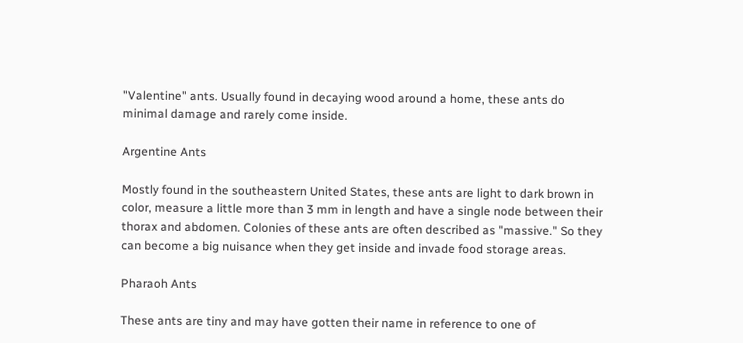"Valentine" ants. Usually found in decaying wood around a home, these ants do minimal damage and rarely come inside.

Argentine Ants

Mostly found in the southeastern United States, these ants are light to dark brown in color, measure a little more than 3 mm in length and have a single node between their thorax and abdomen. Colonies of these ants are often described as "massive." So they can become a big nuisance when they get inside and invade food storage areas.

Pharaoh Ants

These ants are tiny and may have gotten their name in reference to one of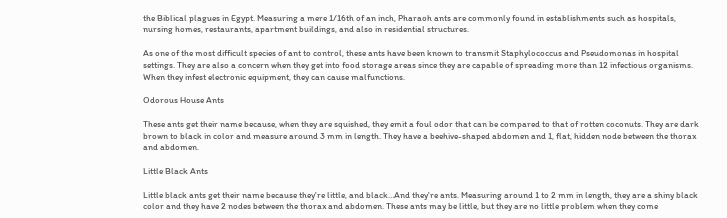the Biblical plagues in Egypt. Measuring a mere 1/16th of an inch, Pharaoh ants are commonly found in establishments such as hospitals, nursing homes, restaurants, apartment buildings, and also in residential structures.

As one of the most difficult species of ant to control, these ants have been known to transmit Staphylococcus and Pseudomonas in hospital settings. They are also a concern when they get into food storage areas since they are capable of spreading more than 12 infectious organisms. When they infest electronic equipment, they can cause malfunctions.

Odorous House Ants

These ants get their name because, when they are squished, they emit a foul odor that can be compared to that of rotten coconuts. They are dark brown to black in color and measure around 3 mm in length. They have a beehive-shaped abdomen and 1, flat, hidden node between the thorax and abdomen.

Little Black Ants

Little black ants get their name because they're little, and black…And they're ants. Measuring around 1 to 2 mm in length, they are a shiny black color and they have 2 nodes between the thorax and abdomen. These ants may be little, but they are no little problem when they come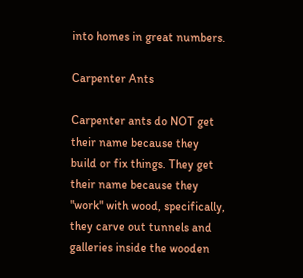into homes in great numbers.

Carpenter Ants

Carpenter ants do NOT get their name because they build or fix things. They get their name because they "work" with wood, specifically, they carve out tunnels and galleries inside the wooden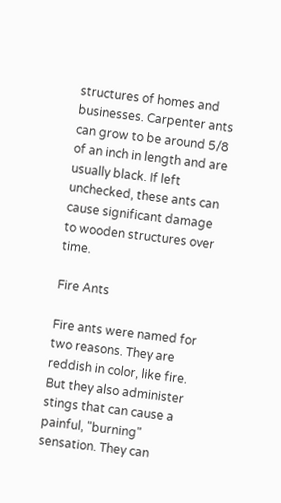structures of homes and businesses. Carpenter ants can grow to be around 5/8 of an inch in length and are usually black. If left unchecked, these ants can cause significant damage to wooden structures over time.

Fire Ants

Fire ants were named for two reasons. They are reddish in color, like fire. But they also administer stings that can cause a painful, "burning" sensation. They can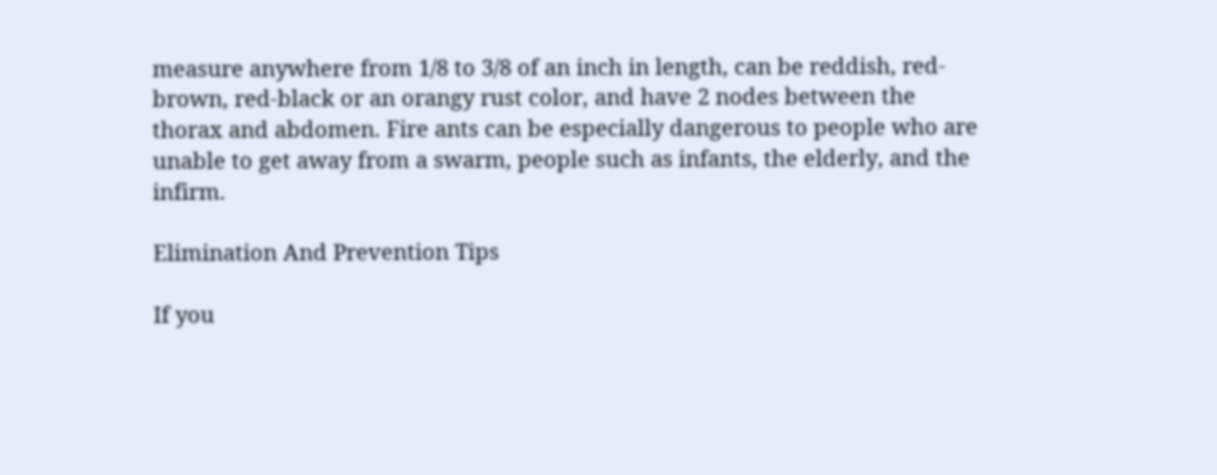measure anywhere from 1/8 to 3/8 of an inch in length, can be reddish, red-brown, red-black or an orangy rust color, and have 2 nodes between the thorax and abdomen. Fire ants can be especially dangerous to people who are unable to get away from a swarm, people such as infants, the elderly, and the infirm.

Elimination And Prevention Tips

If you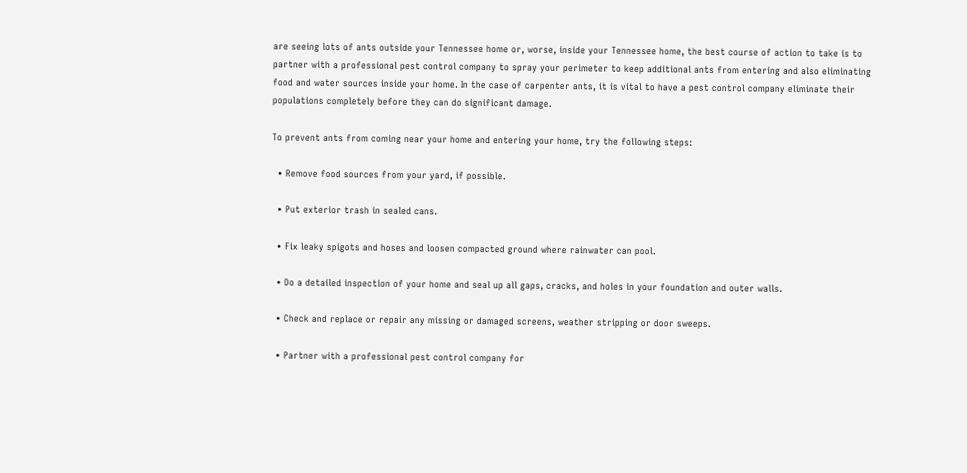are seeing lots of ants outside your Tennessee home or, worse, inside your Tennessee home, the best course of action to take is to partner with a professional pest control company to spray your perimeter to keep additional ants from entering and also eliminating food and water sources inside your home. In the case of carpenter ants, it is vital to have a pest control company eliminate their populations completely before they can do significant damage.

To prevent ants from coming near your home and entering your home, try the following steps:

  • Remove food sources from your yard, if possible.

  • Put exterior trash in sealed cans.

  • Fix leaky spigots and hoses and loosen compacted ground where rainwater can pool.

  • Do a detailed inspection of your home and seal up all gaps, cracks, and holes in your foundation and outer walls.

  • Check and replace or repair any missing or damaged screens, weather stripping or door sweeps.

  • Partner with a professional pest control company for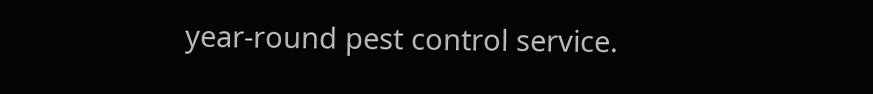year-round pest control service.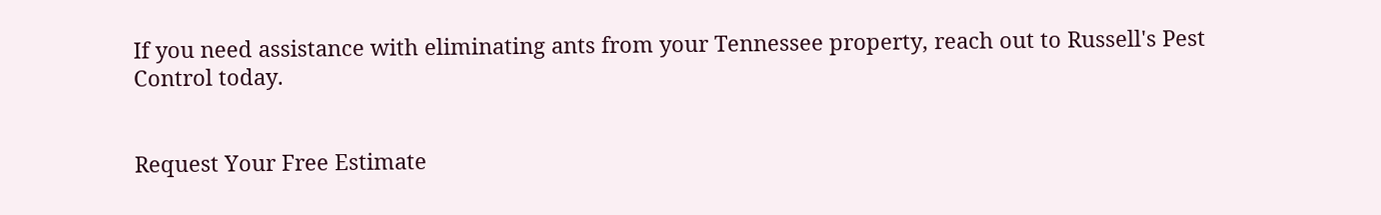If you need assistance with eliminating ants from your Tennessee property, reach out to Russell's Pest Control today.


Request Your Free Estimate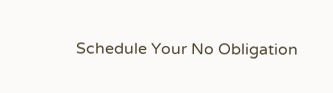Schedule Your No Obligation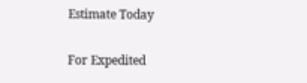Estimate Today

For Expedited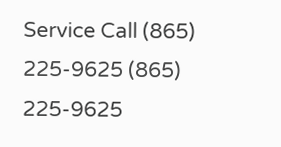Service Call (865) 225-9625 (865) 225-9625